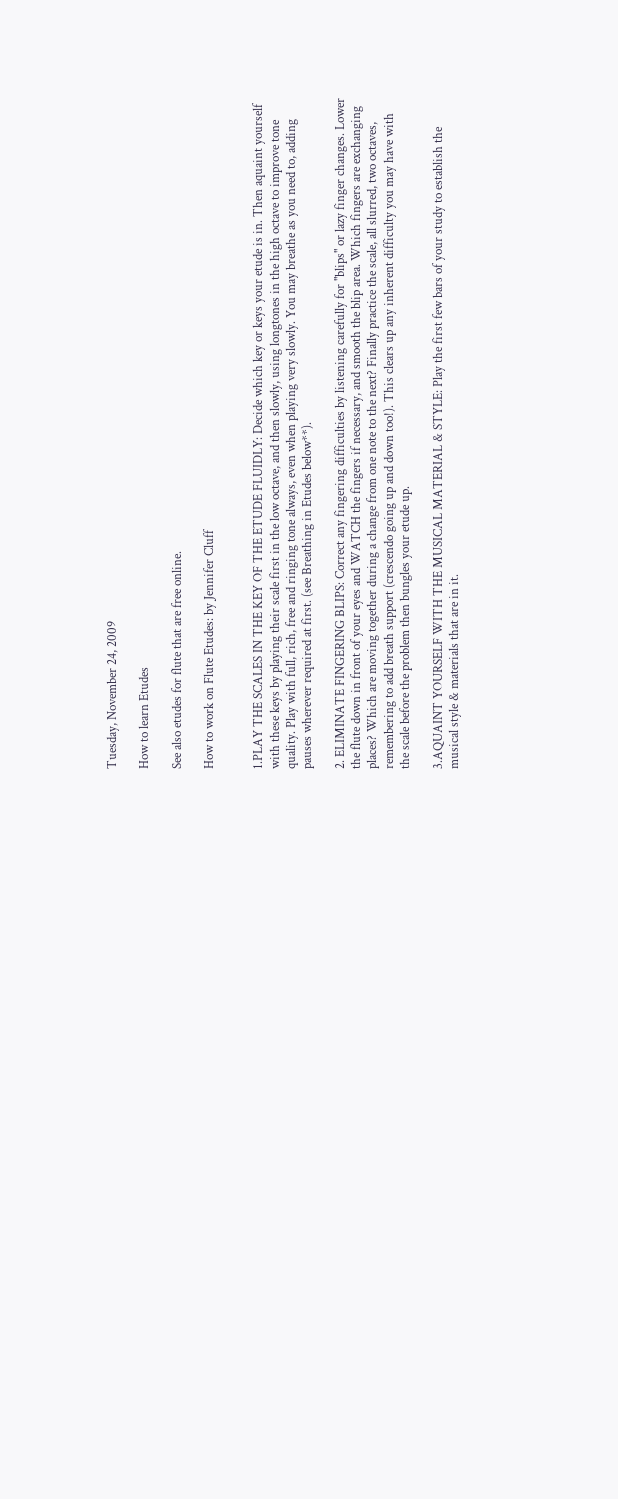Tuesday, November 24, 2009

How to learn Etudes

See also etudes for flute that are free online.

How to work on Flute Etudes: by Jennifer Cluff


1.PLAY THE SCALES IN THE KEY OF THE ETUDE FLUIDLY: Decide which key or keys your etude is in. Then aquaint yourself with these keys by playing their scale first in the low octave, and then slowly, using longtones in the high octave to improve tone quality. Play with full, rich, free and ringing tone always, even when playing very slowly. You may breathe as you need to, adding pauses wherever required at first. (see Breathing in Etudes below**).

2. ELIMINATE FINGERING BLIPS: Correct any fingering difficulties by listening carefully for "blips" or lazy finger changes. Lower the flute down in front of your eyes and WATCH the fingers if necessary, and smooth the blip area. Which fingers are exchanging places? Which are moving together during a change from one note to the next? Finally practice the scale, all slurred, two octaves, remembering to add breath support (crescendo going up and down too!). This clears up any inherent difficulty you may have with the scale before the problem then bungles your etude up.

3.AQUAINT YOURSELF WITH THE MUSICAL MATERIAL & STYLE: Play the first few bars of your study to establish the musical style & materials that are in it.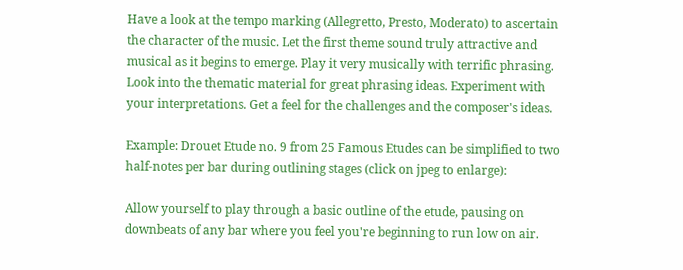Have a look at the tempo marking (Allegretto, Presto, Moderato) to ascertain the character of the music. Let the first theme sound truly attractive and musical as it begins to emerge. Play it very musically with terrific phrasing. Look into the thematic material for great phrasing ideas. Experiment with your interpretations. Get a feel for the challenges and the composer's ideas.

Example: Drouet Etude no. 9 from 25 Famous Etudes can be simplified to two half-notes per bar during outlining stages (click on jpeg to enlarge):

Allow yourself to play through a basic outline of the etude, pausing on downbeats of any bar where you feel you're beginning to run low on air.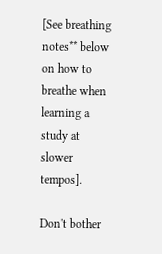[See breathing notes** below on how to breathe when learning a study at slower tempos].

Don't bother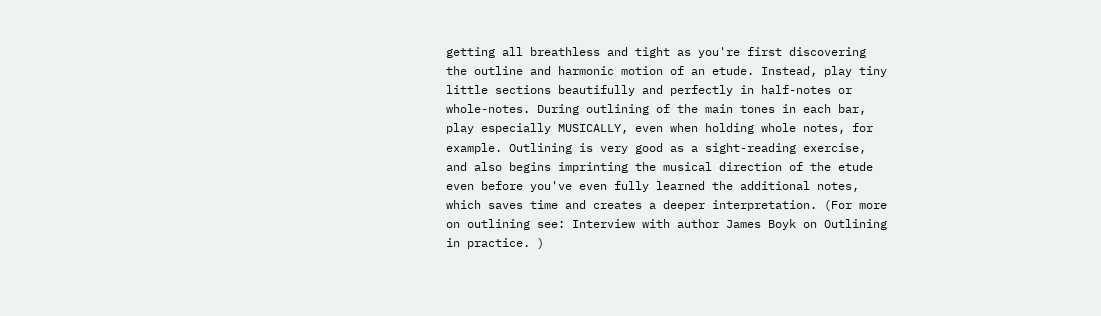getting all breathless and tight as you're first discovering the outline and harmonic motion of an etude. Instead, play tiny little sections beautifully and perfectly in half-notes or whole-notes. During outlining of the main tones in each bar, play especially MUSICALLY, even when holding whole notes, for example. Outlining is very good as a sight-reading exercise, and also begins imprinting the musical direction of the etude even before you've even fully learned the additional notes, which saves time and creates a deeper interpretation. (For more on outlining see: Interview with author James Boyk on Outlining in practice. )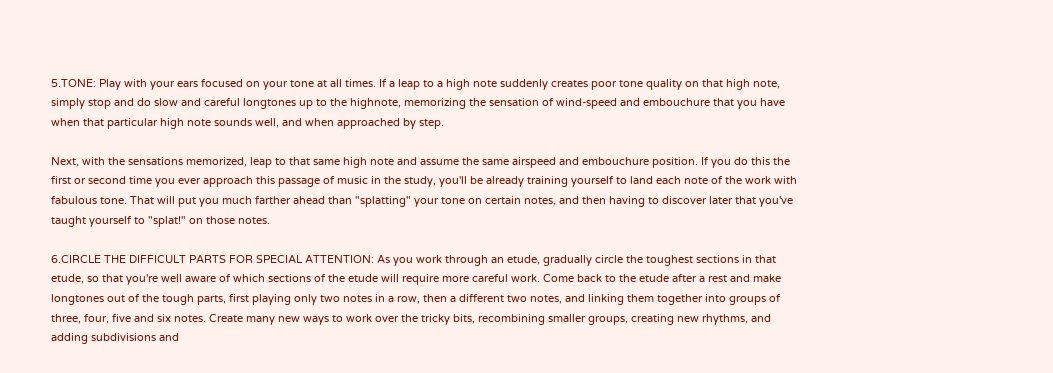5.TONE: Play with your ears focused on your tone at all times. If a leap to a high note suddenly creates poor tone quality on that high note, simply stop and do slow and careful longtones up to the highnote, memorizing the sensation of wind-speed and embouchure that you have when that particular high note sounds well, and when approached by step.

Next, with the sensations memorized, leap to that same high note and assume the same airspeed and embouchure position. If you do this the first or second time you ever approach this passage of music in the study, you'll be already training yourself to land each note of the work with fabulous tone. That will put you much farther ahead than "splatting" your tone on certain notes, and then having to discover later that you've taught yourself to "splat!" on those notes.

6.CIRCLE THE DIFFICULT PARTS FOR SPECIAL ATTENTION: As you work through an etude, gradually circle the toughest sections in that etude, so that you're well aware of which sections of the etude will require more careful work. Come back to the etude after a rest and make longtones out of the tough parts, first playing only two notes in a row, then a different two notes, and linking them together into groups of three, four, five and six notes. Create many new ways to work over the tricky bits, recombining smaller groups, creating new rhythms, and adding subdivisions and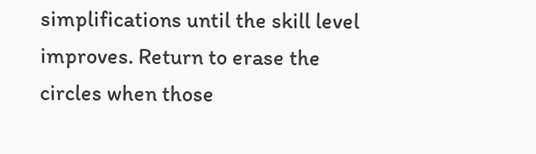simplifications until the skill level improves. Return to erase the circles when those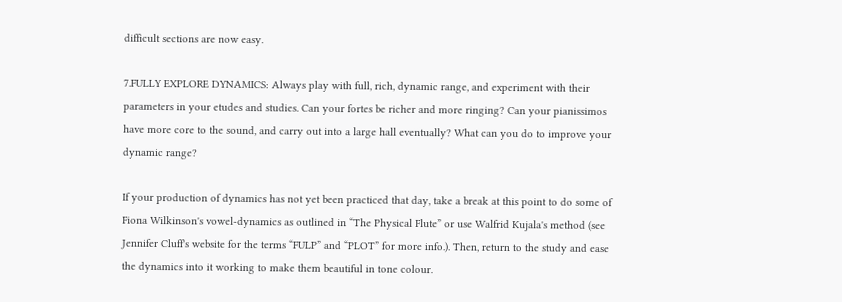difficult sections are now easy.

7.FULLY EXPLORE DYNAMICS: Always play with full, rich, dynamic range, and experiment with their parameters in your etudes and studies. Can your fortes be richer and more ringing? Can your pianissimos have more core to the sound, and carry out into a large hall eventually? What can you do to improve your dynamic range?

If your production of dynamics has not yet been practiced that day, take a break at this point to do some of Fiona Wilkinson's vowel-dynamics as outlined in “The Physical Flute” or use Walfrid Kujala's method (see Jennifer Cluff's website for the terms “FULP” and “PLOT” for more info.). Then, return to the study and ease the dynamics into it working to make them beautiful in tone colour.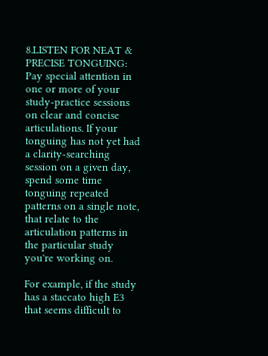8.LISTEN FOR NEAT & PRECISE TONGUING: Pay special attention in one or more of your study-practice sessions on clear and concise articulations. If your tonguing has not yet had a clarity-searching session on a given day, spend some time tonguing repeated patterns on a single note, that relate to the articulation patterns in the particular study you're working on.

For example, if the study has a staccato high E3 that seems difficult to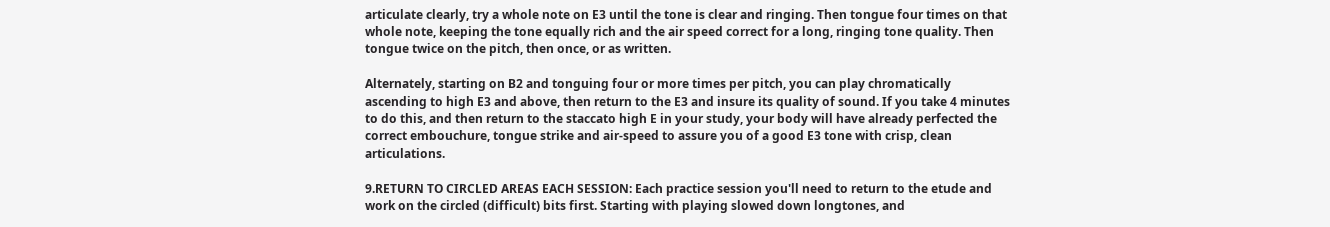articulate clearly, try a whole note on E3 until the tone is clear and ringing. Then tongue four times on that whole note, keeping the tone equally rich and the air speed correct for a long, ringing tone quality. Then tongue twice on the pitch, then once, or as written.

Alternately, starting on B2 and tonguing four or more times per pitch, you can play chromatically ascending to high E3 and above, then return to the E3 and insure its quality of sound. If you take 4 minutes to do this, and then return to the staccato high E in your study, your body will have already perfected the correct embouchure, tongue strike and air-speed to assure you of a good E3 tone with crisp, clean articulations.

9.RETURN TO CIRCLED AREAS EACH SESSION: Each practice session you'll need to return to the etude and work on the circled (difficult) bits first. Starting with playing slowed down longtones, and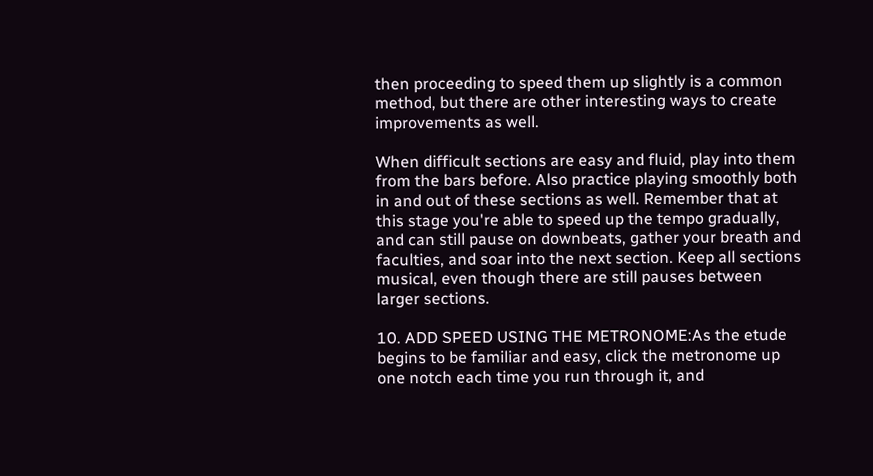then proceeding to speed them up slightly is a common method, but there are other interesting ways to create improvements as well.

When difficult sections are easy and fluid, play into them from the bars before. Also practice playing smoothly both in and out of these sections as well. Remember that at this stage you're able to speed up the tempo gradually, and can still pause on downbeats, gather your breath and faculties, and soar into the next section. Keep all sections musical, even though there are still pauses between larger sections.

10. ADD SPEED USING THE METRONOME:As the etude begins to be familiar and easy, click the metronome up one notch each time you run through it, and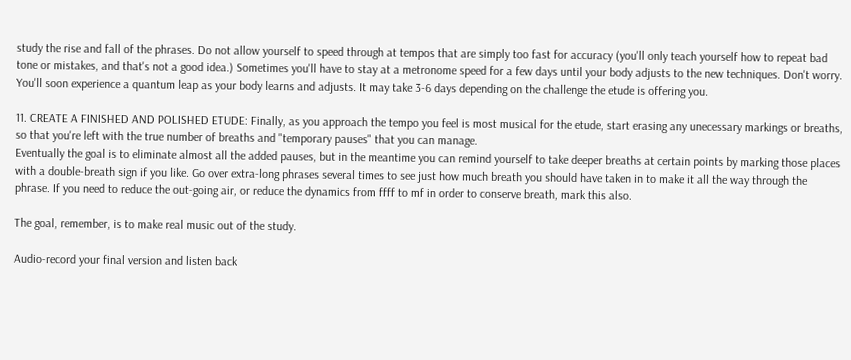study the rise and fall of the phrases. Do not allow yourself to speed through at tempos that are simply too fast for accuracy (you'll only teach yourself how to repeat bad tone or mistakes, and that's not a good idea.) Sometimes you'll have to stay at a metronome speed for a few days until your body adjusts to the new techniques. Don't worry. You'll soon experience a quantum leap as your body learns and adjusts. It may take 3-6 days depending on the challenge the etude is offering you.

11. CREATE A FINISHED AND POLISHED ETUDE: Finally, as you approach the tempo you feel is most musical for the etude, start erasing any unecessary markings or breaths, so that you're left with the true number of breaths and "temporary pauses" that you can manage.
Eventually the goal is to eliminate almost all the added pauses, but in the meantime you can remind yourself to take deeper breaths at certain points by marking those places with a double-breath sign if you like. Go over extra-long phrases several times to see just how much breath you should have taken in to make it all the way through the phrase. If you need to reduce the out-going air, or reduce the dynamics from ffff to mf in order to conserve breath, mark this also.

The goal, remember, is to make real music out of the study.

Audio-record your final version and listen back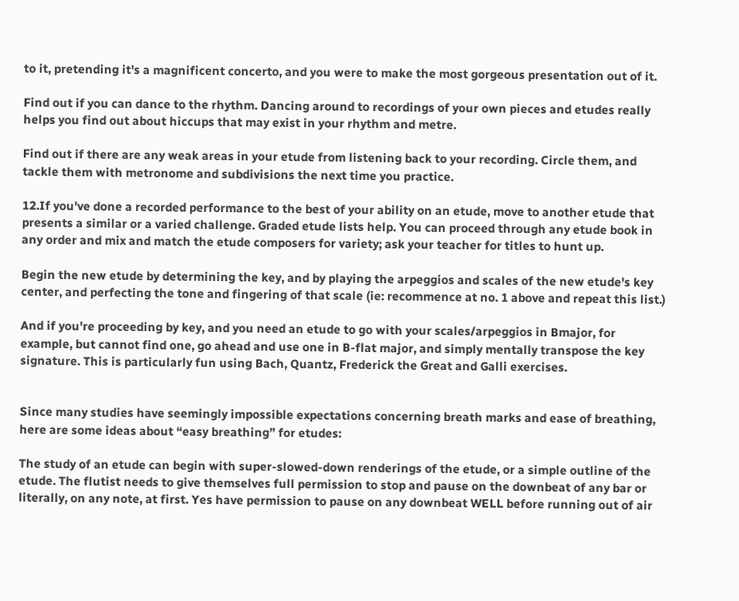to it, pretending it's a magnificent concerto, and you were to make the most gorgeous presentation out of it.

Find out if you can dance to the rhythm. Dancing around to recordings of your own pieces and etudes really helps you find out about hiccups that may exist in your rhythm and metre.

Find out if there are any weak areas in your etude from listening back to your recording. Circle them, and tackle them with metronome and subdivisions the next time you practice.

12.If you've done a recorded performance to the best of your ability on an etude, move to another etude that presents a similar or a varied challenge. Graded etude lists help. You can proceed through any etude book in any order and mix and match the etude composers for variety; ask your teacher for titles to hunt up.

Begin the new etude by determining the key, and by playing the arpeggios and scales of the new etude's key center, and perfecting the tone and fingering of that scale (ie: recommence at no. 1 above and repeat this list.)

And if you're proceeding by key, and you need an etude to go with your scales/arpeggios in Bmajor, for example, but cannot find one, go ahead and use one in B-flat major, and simply mentally transpose the key signature. This is particularly fun using Bach, Quantz, Frederick the Great and Galli exercises.


Since many studies have seemingly impossible expectations concerning breath marks and ease of breathing, here are some ideas about “easy breathing” for etudes:

The study of an etude can begin with super-slowed-down renderings of the etude, or a simple outline of the etude. The flutist needs to give themselves full permission to stop and pause on the downbeat of any bar or literally, on any note, at first. Yes have permission to pause on any downbeat WELL before running out of air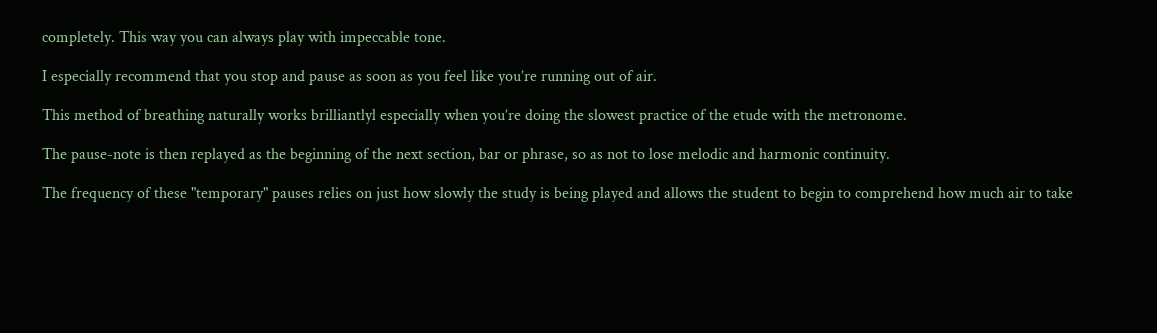completely. This way you can always play with impeccable tone.

I especially recommend that you stop and pause as soon as you feel like you’re running out of air.

This method of breathing naturally works brilliantlyl especially when you’re doing the slowest practice of the etude with the metronome.

The pause-note is then replayed as the beginning of the next section, bar or phrase, so as not to lose melodic and harmonic continuity.

The frequency of these "temporary" pauses relies on just how slowly the study is being played and allows the student to begin to comprehend how much air to take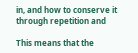in, and how to conserve it through repetition and

This means that the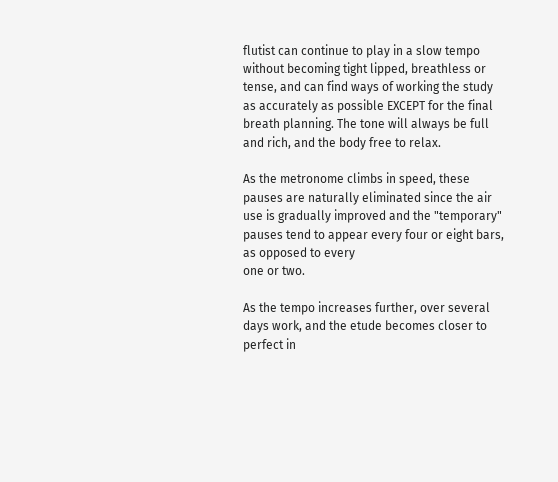flutist can continue to play in a slow tempo without becoming tight lipped, breathless or tense, and can find ways of working the study as accurately as possible EXCEPT for the final breath planning. The tone will always be full and rich, and the body free to relax.

As the metronome climbs in speed, these pauses are naturally eliminated since the air use is gradually improved and the "temporary" pauses tend to appear every four or eight bars, as opposed to every
one or two.

As the tempo increases further, over several days work, and the etude becomes closer to perfect in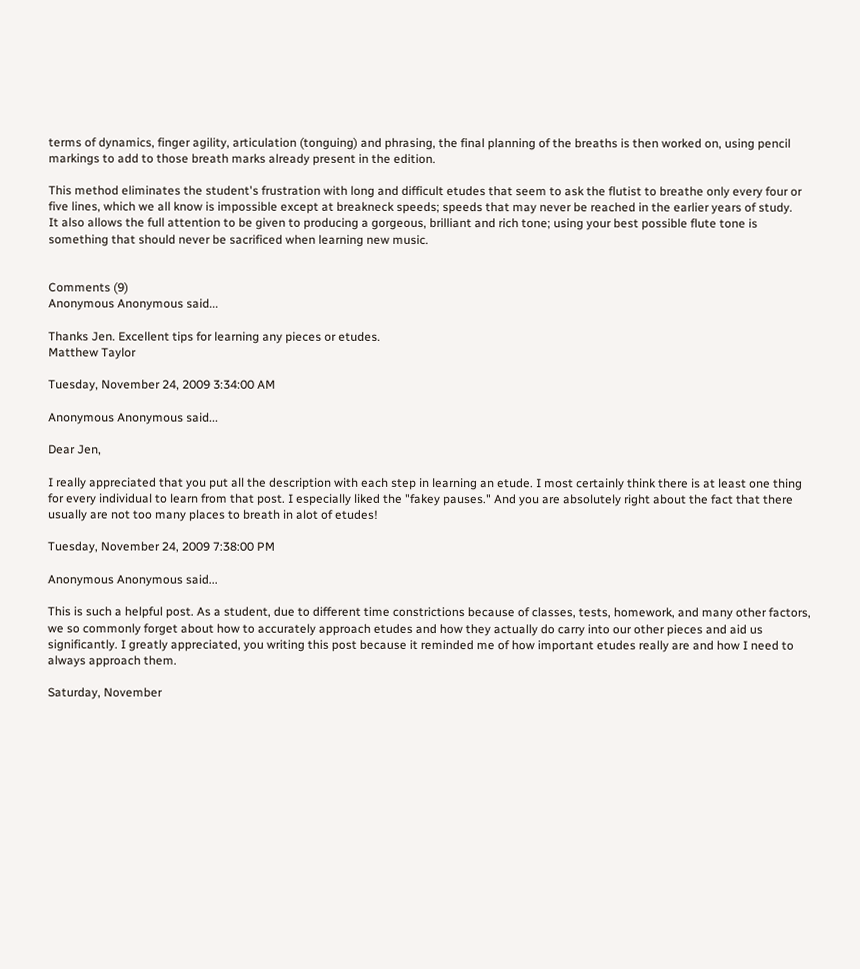terms of dynamics, finger agility, articulation (tonguing) and phrasing, the final planning of the breaths is then worked on, using pencil markings to add to those breath marks already present in the edition.

This method eliminates the student's frustration with long and difficult etudes that seem to ask the flutist to breathe only every four or five lines, which we all know is impossible except at breakneck speeds; speeds that may never be reached in the earlier years of study.
It also allows the full attention to be given to producing a gorgeous, brilliant and rich tone; using your best possible flute tone is something that should never be sacrificed when learning new music.


Comments (9)
Anonymous Anonymous said...

Thanks Jen. Excellent tips for learning any pieces or etudes.
Matthew Taylor

Tuesday, November 24, 2009 3:34:00 AM

Anonymous Anonymous said...

Dear Jen,

I really appreciated that you put all the description with each step in learning an etude. I most certainly think there is at least one thing for every individual to learn from that post. I especially liked the "fakey pauses." And you are absolutely right about the fact that there usually are not too many places to breath in alot of etudes!

Tuesday, November 24, 2009 7:38:00 PM

Anonymous Anonymous said...

This is such a helpful post. As a student, due to different time constrictions because of classes, tests, homework, and many other factors, we so commonly forget about how to accurately approach etudes and how they actually do carry into our other pieces and aid us significantly. I greatly appreciated, you writing this post because it reminded me of how important etudes really are and how I need to always approach them.

Saturday, November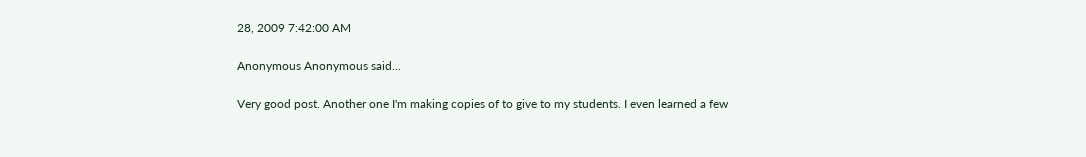28, 2009 7:42:00 AM

Anonymous Anonymous said...

Very good post. Another one I'm making copies of to give to my students. I even learned a few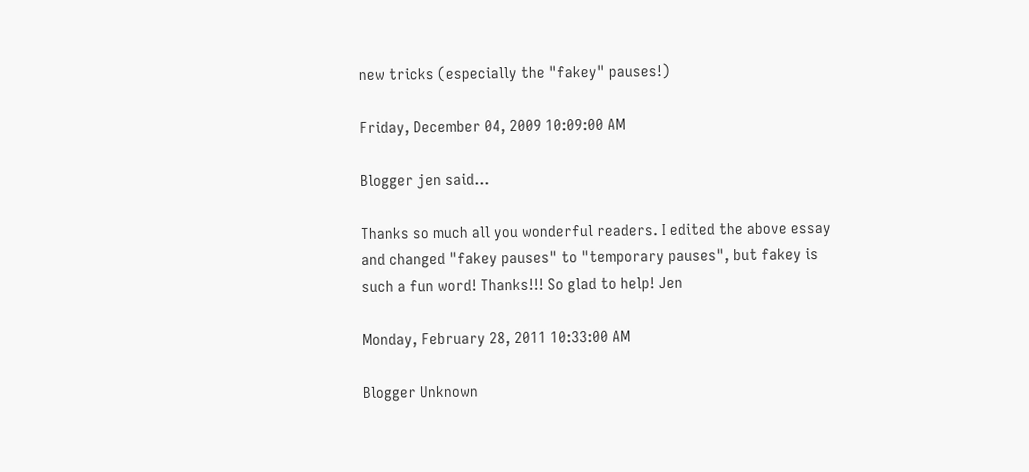new tricks (especially the "fakey" pauses!)

Friday, December 04, 2009 10:09:00 AM

Blogger jen said...

Thanks so much all you wonderful readers. I edited the above essay and changed "fakey pauses" to "temporary pauses", but fakey is such a fun word! Thanks!!! So glad to help! Jen

Monday, February 28, 2011 10:33:00 AM

Blogger Unknown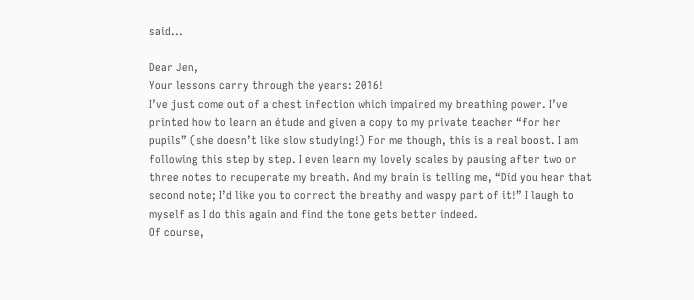said...

Dear Jen,
Your lessons carry through the years: 2016!
I’ve just come out of a chest infection which impaired my breathing power. I’ve printed how to learn an étude and given a copy to my private teacher “for her pupils” (she doesn’t like slow studying!) For me though, this is a real boost. I am following this step by step. I even learn my lovely scales by pausing after two or three notes to recuperate my breath. And my brain is telling me, “Did you hear that second note; I’d like you to correct the breathy and waspy part of it!” I laugh to myself as I do this again and find the tone gets better indeed.
Of course,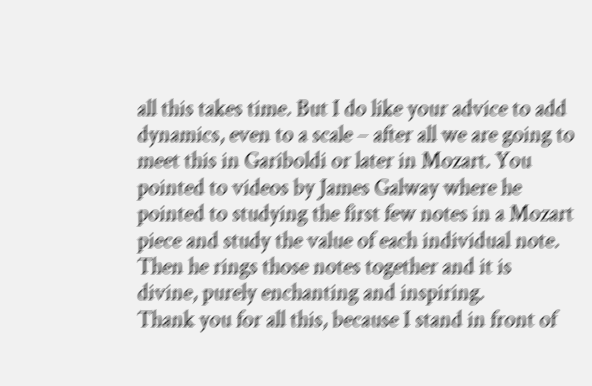all this takes time. But I do like your advice to add dynamics, even to a scale – after all we are going to meet this in Gariboldi or later in Mozart. You pointed to videos by James Galway where he pointed to studying the first few notes in a Mozart piece and study the value of each individual note. Then he rings those notes together and it is divine, purely enchanting and inspiring.
Thank you for all this, because I stand in front of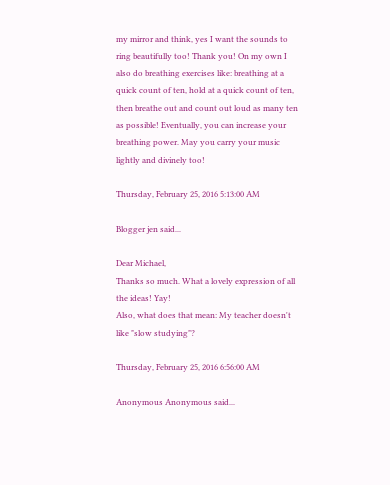my mirror and think, yes I want the sounds to ring beautifully too! Thank you! On my own I also do breathing exercises like: breathing at a quick count of ten, hold at a quick count of ten, then breathe out and count out loud as many ten as possible! Eventually, you can increase your breathing power. May you carry your music lightly and divinely too!

Thursday, February 25, 2016 5:13:00 AM

Blogger jen said...

Dear Michael,
Thanks so much. What a lovely expression of all the ideas! Yay!
Also, what does that mean: My teacher doesn't like "slow studying"?

Thursday, February 25, 2016 6:56:00 AM

Anonymous Anonymous said...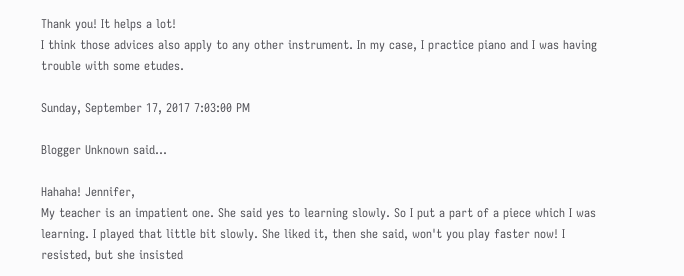Thank you! It helps a lot!
I think those advices also apply to any other instrument. In my case, I practice piano and I was having trouble with some etudes.

Sunday, September 17, 2017 7:03:00 PM

Blogger Unknown said...

Hahaha! Jennifer,
My teacher is an impatient one. She said yes to learning slowly. So I put a part of a piece which I was learning. I played that little bit slowly. She liked it, then she said, won't you play faster now! I resisted, but she insisted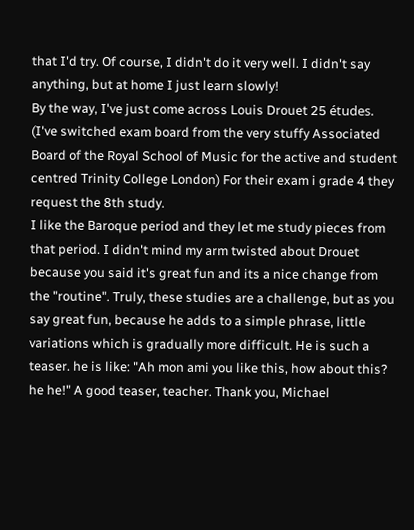that I'd try. Of course, I didn't do it very well. I didn't say anything, but at home I just learn slowly!
By the way, I've just come across Louis Drouet 25 études. (I've switched exam board from the very stuffy Associated Board of the Royal School of Music for the active and student centred Trinity College London) For their exam i grade 4 they request the 8th study.
I like the Baroque period and they let me study pieces from that period. I didn't mind my arm twisted about Drouet because you said it's great fun and its a nice change from the "routine". Truly, these studies are a challenge, but as you say great fun, because he adds to a simple phrase, little variations which is gradually more difficult. He is such a teaser. he is like: "Ah mon ami you like this, how about this? he he!" A good teaser, teacher. Thank you, Michael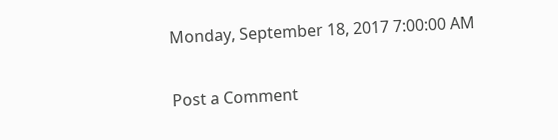Monday, September 18, 2017 7:00:00 AM


Post a Comment